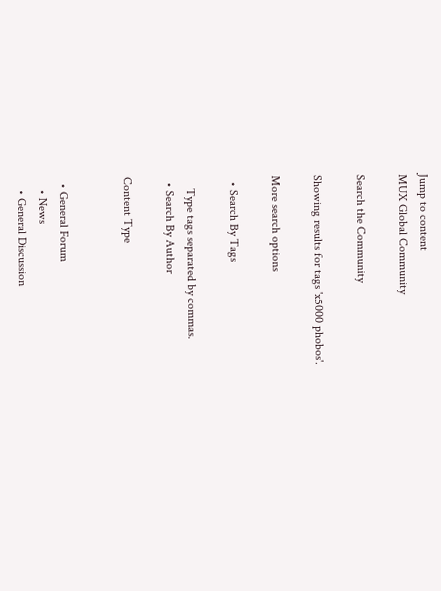Jump to content
MUX Global Community

Search the Community

Showing results for tags 'x5000 phobos'.

More search options

  • Search By Tags

    Type tags separated by commas.
  • Search By Author

Content Type


  • General Forum
    • News
    • General Discussion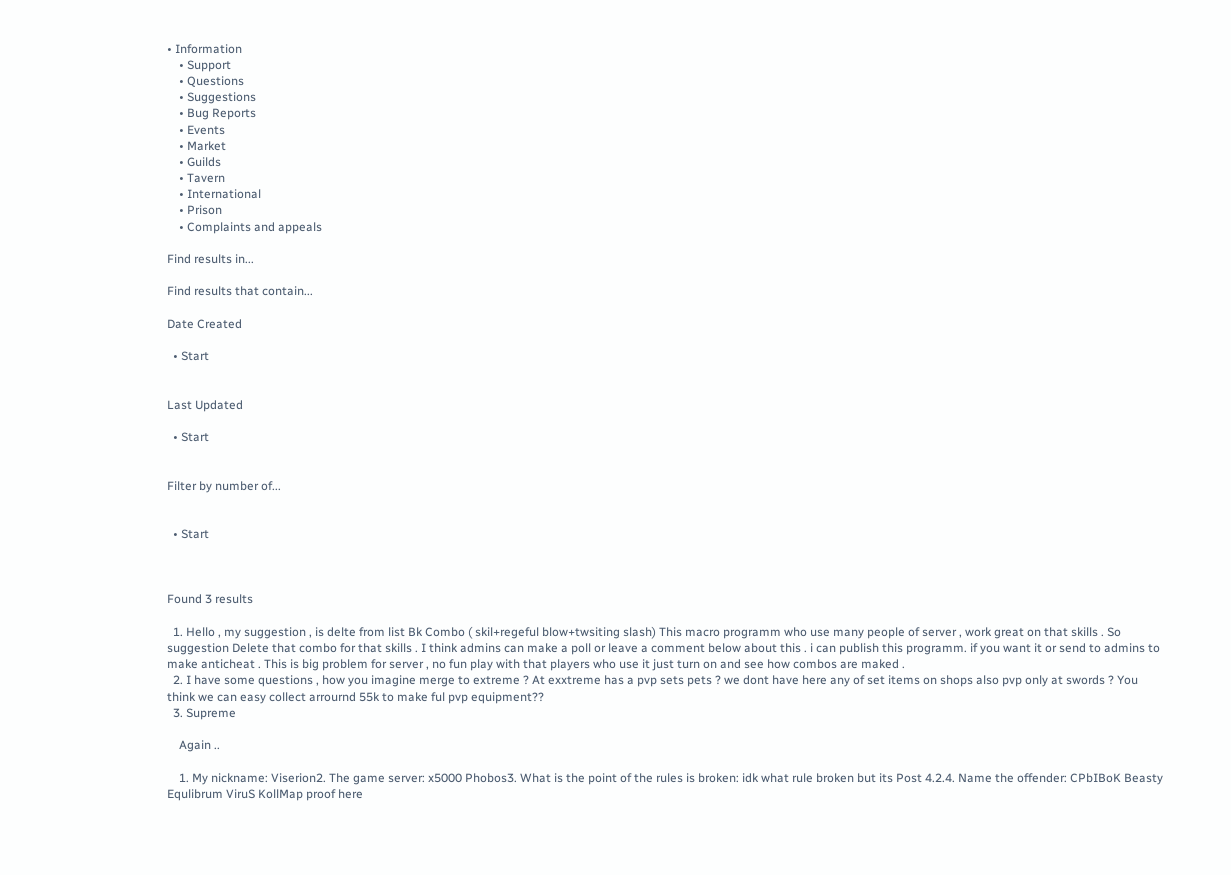• Information
    • Support
    • Questions
    • Suggestions
    • Bug Reports
    • Events
    • Market
    • Guilds
    • Tavern
    • International
    • Prison
    • Complaints and appeals

Find results in...

Find results that contain...

Date Created

  • Start


Last Updated

  • Start


Filter by number of...


  • Start



Found 3 results

  1. Hello , my suggestion , is delte from list Bk Combo ( skil+regeful blow+twsiting slash) This macro programm who use many people of server , work great on that skills . So suggestion Delete that combo for that skills . I think admins can make a poll or leave a comment below about this . i can publish this programm. if you want it or send to admins to make anticheat . This is big problem for server , no fun play with that players who use it just turn on and see how combos are maked .
  2. I have some questions , how you imagine merge to extreme ? At exxtreme has a pvp sets pets ? we dont have here any of set items on shops also pvp only at swords ? You think we can easy collect arrournd 55k to make ful pvp equipment??
  3. Supreme

    Again ..

    1. My nickname: Viserion2. The game server: x5000 Phobos3. What is the point of the rules is broken: idk what rule broken but its Post 4.2.4. Name the offender: CPbIBoK Beasty Equlibrum ViruS KollMap proof here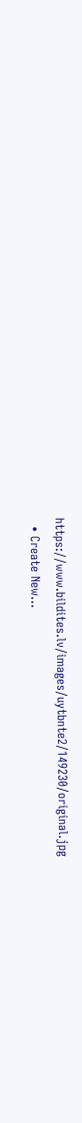https://www.bildites.lv/images/uytbnte2/149230/original.jpg
  • Create New...